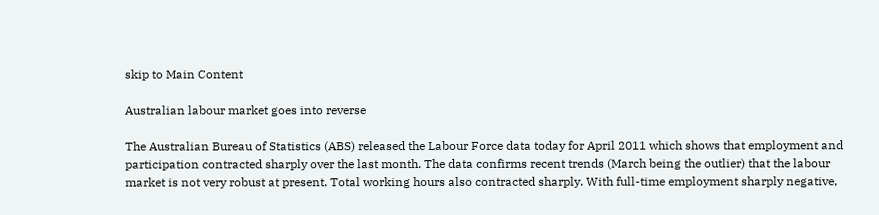skip to Main Content

Australian labour market goes into reverse

The Australian Bureau of Statistics (ABS) released the Labour Force data today for April 2011 which shows that employment and participation contracted sharply over the last month. The data confirms recent trends (March being the outlier) that the labour market is not very robust at present. Total working hours also contracted sharply. With full-time employment sharply negative,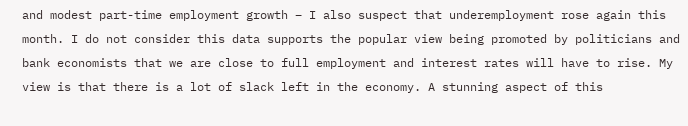and modest part-time employment growth – I also suspect that underemployment rose again this month. I do not consider this data supports the popular view being promoted by politicians and bank economists that we are close to full employment and interest rates will have to rise. My view is that there is a lot of slack left in the economy. A stunning aspect of this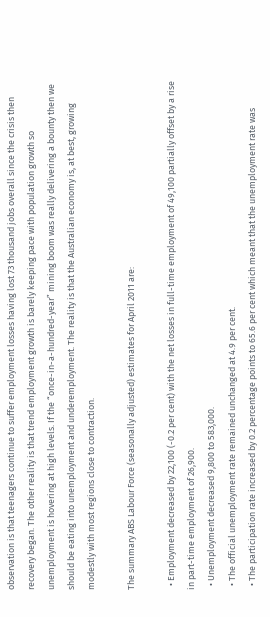observation is that teenagers continue to suffer employment losses having lost 73 thousand jobs overall since the crisis then recovery began. The other reality is that trend employment growth is barely keeping pace with population growth so unemployment is hovering at high levels. If the “once-in-a-hundred-year” mining boom was really delivering a bounty then we should be eating into unemployment and underemployment. The reality is that the Australian economy is, at best, growing modestly with most regions close to contraction.

The summary ABS Labour Force (seasonally adjusted) estimates for April 2011 are:

  • Employment decreased by 22,100 (-0.2 per cent) with the net losses in full-time employment of 49,100 partially offset by a rise in part-time employment of 26,900.
  • Unemployment decreased 9,800 to 583,000.
  • The official unemployment rate remained unchanged at 4.9 per cent.
  • The participation rate increased by 0.2 percentage points to 65.6 per cent which meant that the unemployment rate was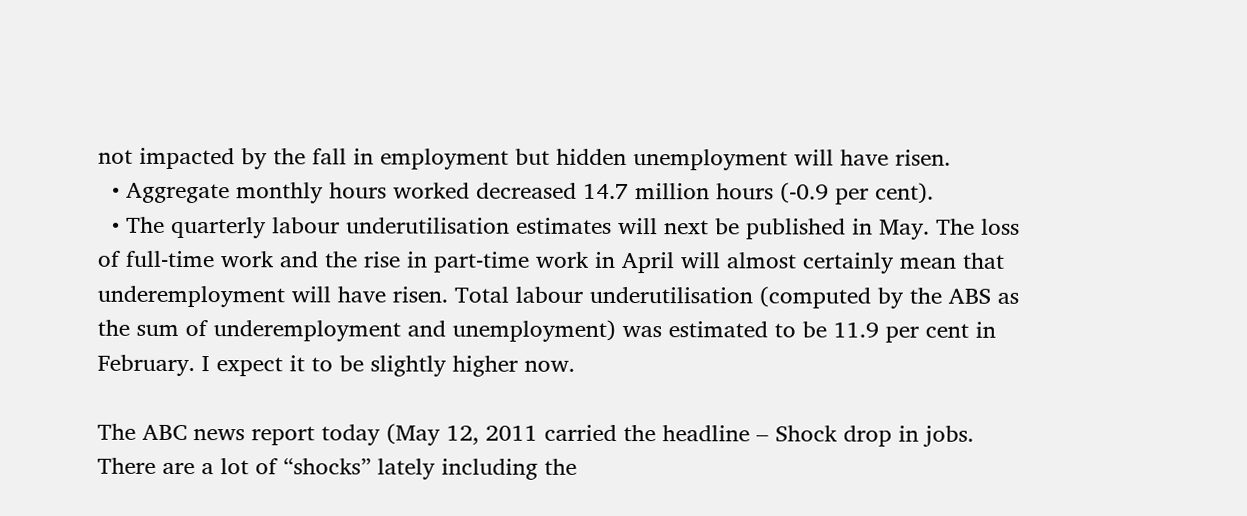not impacted by the fall in employment but hidden unemployment will have risen.
  • Aggregate monthly hours worked decreased 14.7 million hours (-0.9 per cent).
  • The quarterly labour underutilisation estimates will next be published in May. The loss of full-time work and the rise in part-time work in April will almost certainly mean that underemployment will have risen. Total labour underutilisation (computed by the ABS as the sum of underemployment and unemployment) was estimated to be 11.9 per cent in February. I expect it to be slightly higher now.

The ABC news report today (May 12, 2011 carried the headline – Shock drop in jobs. There are a lot of “shocks” lately including the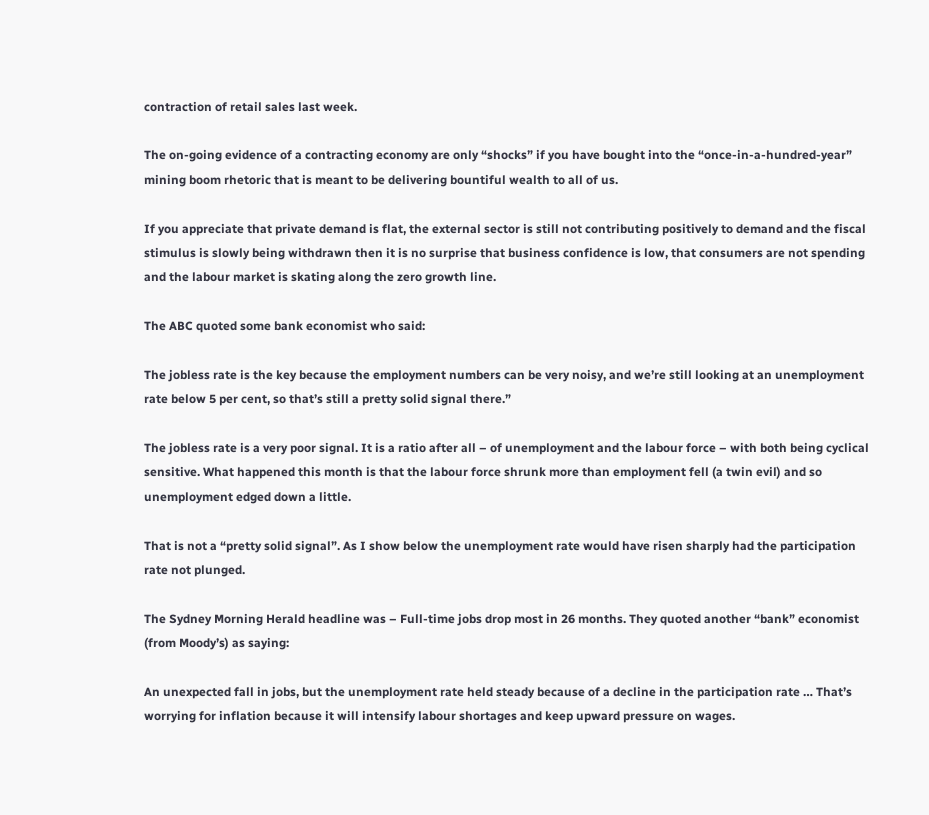contraction of retail sales last week.

The on-going evidence of a contracting economy are only “shocks” if you have bought into the “once-in-a-hundred-year” mining boom rhetoric that is meant to be delivering bountiful wealth to all of us.

If you appreciate that private demand is flat, the external sector is still not contributing positively to demand and the fiscal stimulus is slowly being withdrawn then it is no surprise that business confidence is low, that consumers are not spending and the labour market is skating along the zero growth line.

The ABC quoted some bank economist who said:

The jobless rate is the key because the employment numbers can be very noisy, and we’re still looking at an unemployment rate below 5 per cent, so that’s still a pretty solid signal there.”

The jobless rate is a very poor signal. It is a ratio after all – of unemployment and the labour force – with both being cyclical sensitive. What happened this month is that the labour force shrunk more than employment fell (a twin evil) and so unemployment edged down a little.

That is not a “pretty solid signal”. As I show below the unemployment rate would have risen sharply had the participation rate not plunged.

The Sydney Morning Herald headline was – Full-time jobs drop most in 26 months. They quoted another “bank” economist (from Moody’s) as saying:

An unexpected fall in jobs, but the unemployment rate held steady because of a decline in the participation rate … That’s worrying for inflation because it will intensify labour shortages and keep upward pressure on wages.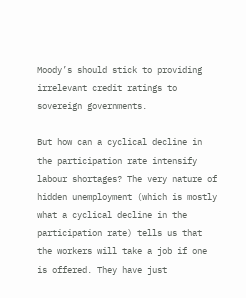Moody’s should stick to providing irrelevant credit ratings to sovereign governments.

But how can a cyclical decline in the participation rate intensify labour shortages? The very nature of hidden unemployment (which is mostly what a cyclical decline in the participation rate) tells us that the workers will take a job if one is offered. They have just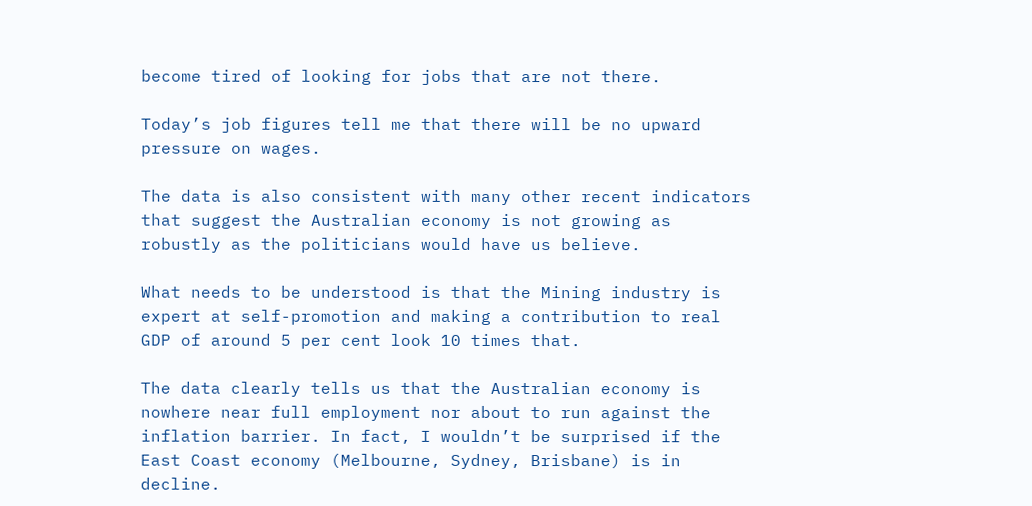become tired of looking for jobs that are not there.

Today’s job figures tell me that there will be no upward pressure on wages.

The data is also consistent with many other recent indicators that suggest the Australian economy is not growing as robustly as the politicians would have us believe.

What needs to be understood is that the Mining industry is expert at self-promotion and making a contribution to real GDP of around 5 per cent look 10 times that.

The data clearly tells us that the Australian economy is nowhere near full employment nor about to run against the inflation barrier. In fact, I wouldn’t be surprised if the East Coast economy (Melbourne, Sydney, Brisbane) is in decline.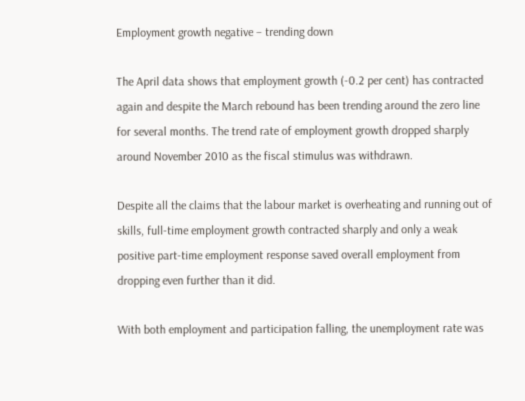Employment growth negative – trending down

The April data shows that employment growth (-0.2 per cent) has contracted again and despite the March rebound has been trending around the zero line for several months. The trend rate of employment growth dropped sharply around November 2010 as the fiscal stimulus was withdrawn.

Despite all the claims that the labour market is overheating and running out of skills, full-time employment growth contracted sharply and only a weak positive part-time employment response saved overall employment from dropping even further than it did.

With both employment and participation falling, the unemployment rate was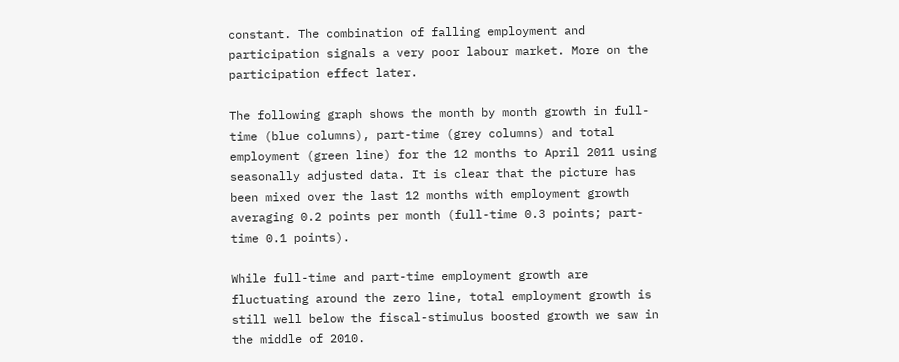constant. The combination of falling employment and participation signals a very poor labour market. More on the participation effect later.

The following graph shows the month by month growth in full-time (blue columns), part-time (grey columns) and total employment (green line) for the 12 months to April 2011 using seasonally adjusted data. It is clear that the picture has been mixed over the last 12 months with employment growth averaging 0.2 points per month (full-time 0.3 points; part-time 0.1 points).

While full-time and part-time employment growth are fluctuating around the zero line, total employment growth is still well below the fiscal-stimulus boosted growth we saw in the middle of 2010.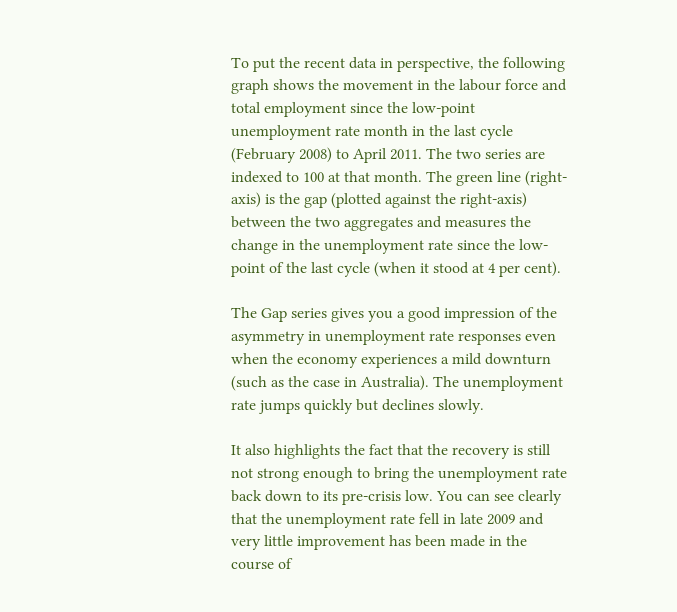To put the recent data in perspective, the following graph shows the movement in the labour force and total employment since the low-point unemployment rate month in the last cycle (February 2008) to April 2011. The two series are indexed to 100 at that month. The green line (right-axis) is the gap (plotted against the right-axis) between the two aggregates and measures the change in the unemployment rate since the low-point of the last cycle (when it stood at 4 per cent).

The Gap series gives you a good impression of the asymmetry in unemployment rate responses even when the economy experiences a mild downturn (such as the case in Australia). The unemployment rate jumps quickly but declines slowly.

It also highlights the fact that the recovery is still not strong enough to bring the unemployment rate back down to its pre-crisis low. You can see clearly that the unemployment rate fell in late 2009 and very little improvement has been made in the course of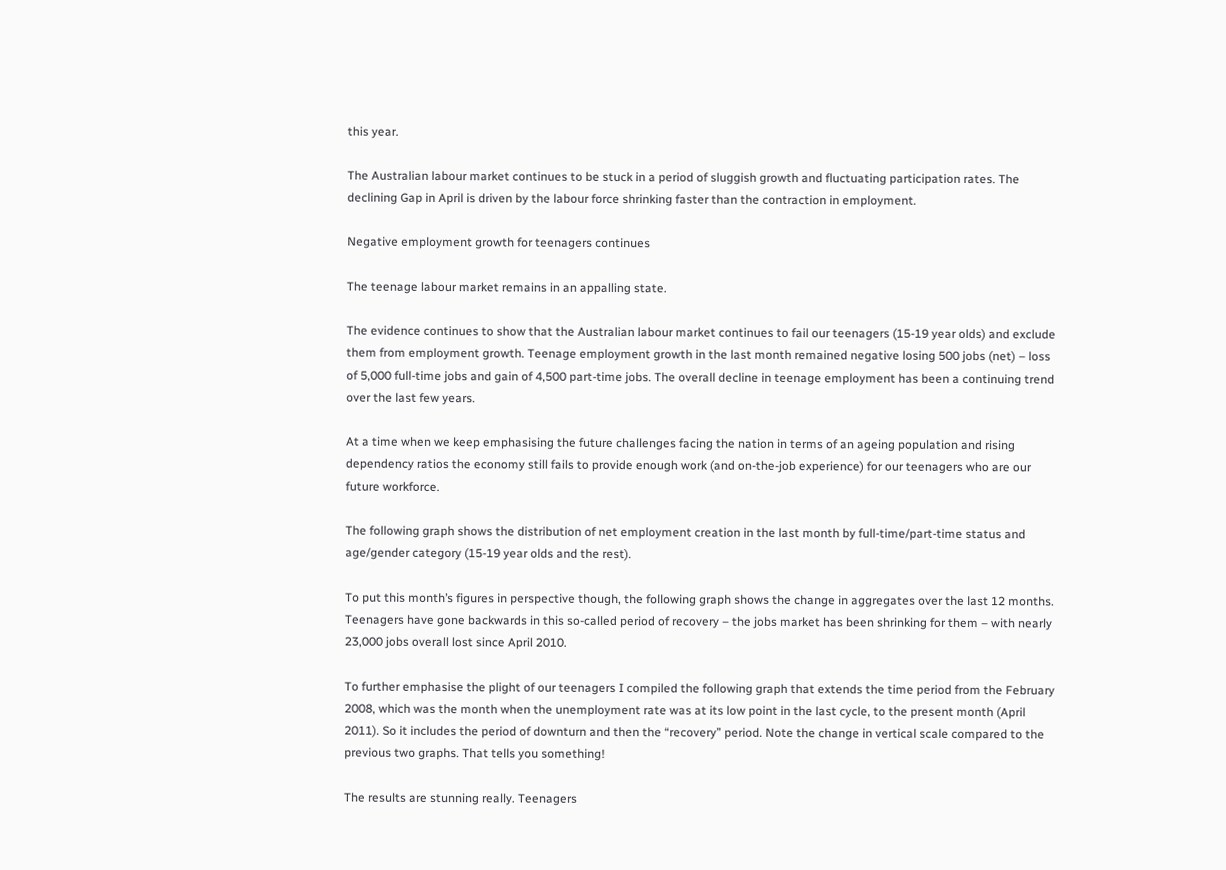this year.

The Australian labour market continues to be stuck in a period of sluggish growth and fluctuating participation rates. The declining Gap in April is driven by the labour force shrinking faster than the contraction in employment.

Negative employment growth for teenagers continues

The teenage labour market remains in an appalling state.

The evidence continues to show that the Australian labour market continues to fail our teenagers (15-19 year olds) and exclude them from employment growth. Teenage employment growth in the last month remained negative losing 500 jobs (net) – loss of 5,000 full-time jobs and gain of 4,500 part-time jobs. The overall decline in teenage employment has been a continuing trend over the last few years.

At a time when we keep emphasising the future challenges facing the nation in terms of an ageing population and rising dependency ratios the economy still fails to provide enough work (and on-the-job experience) for our teenagers who are our future workforce.

The following graph shows the distribution of net employment creation in the last month by full-time/part-time status and age/gender category (15-19 year olds and the rest).

To put this month’s figures in perspective though, the following graph shows the change in aggregates over the last 12 months. Teenagers have gone backwards in this so-called period of recovery – the jobs market has been shrinking for them – with nearly 23,000 jobs overall lost since April 2010.

To further emphasise the plight of our teenagers I compiled the following graph that extends the time period from the February 2008, which was the month when the unemployment rate was at its low point in the last cycle, to the present month (April 2011). So it includes the period of downturn and then the “recovery” period. Note the change in vertical scale compared to the previous two graphs. That tells you something!

The results are stunning really. Teenagers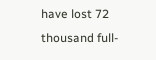have lost 72 thousand full-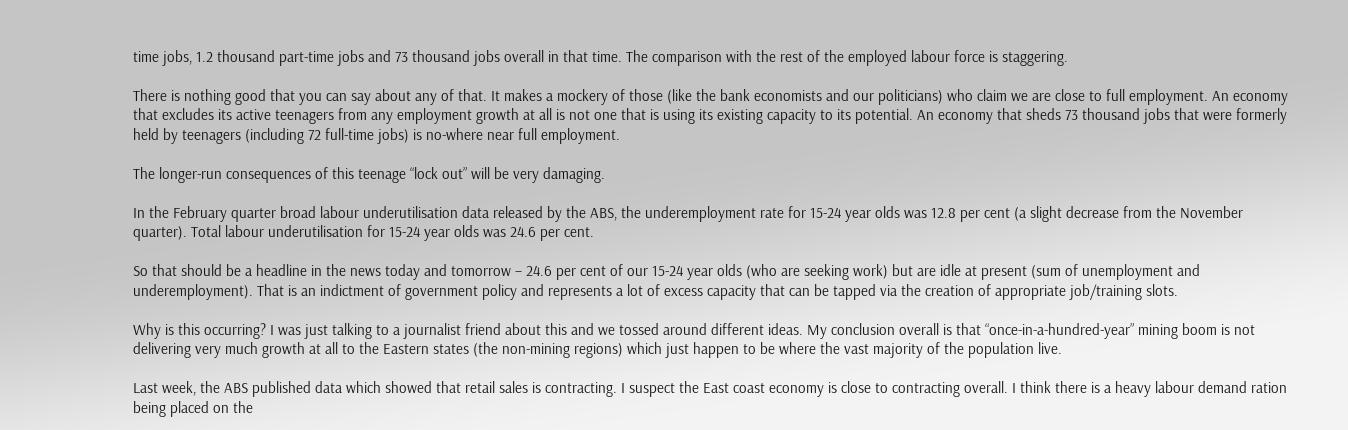time jobs, 1.2 thousand part-time jobs and 73 thousand jobs overall in that time. The comparison with the rest of the employed labour force is staggering.

There is nothing good that you can say about any of that. It makes a mockery of those (like the bank economists and our politicians) who claim we are close to full employment. An economy that excludes its active teenagers from any employment growth at all is not one that is using its existing capacity to its potential. An economy that sheds 73 thousand jobs that were formerly held by teenagers (including 72 full-time jobs) is no-where near full employment.

The longer-run consequences of this teenage “lock out” will be very damaging.

In the February quarter broad labour underutilisation data released by the ABS, the underemployment rate for 15-24 year olds was 12.8 per cent (a slight decrease from the November quarter). Total labour underutilisation for 15-24 year olds was 24.6 per cent.

So that should be a headline in the news today and tomorrow – 24.6 per cent of our 15-24 year olds (who are seeking work) but are idle at present (sum of unemployment and underemployment). That is an indictment of government policy and represents a lot of excess capacity that can be tapped via the creation of appropriate job/training slots.

Why is this occurring? I was just talking to a journalist friend about this and we tossed around different ideas. My conclusion overall is that “once-in-a-hundred-year” mining boom is not delivering very much growth at all to the Eastern states (the non-mining regions) which just happen to be where the vast majority of the population live.

Last week, the ABS published data which showed that retail sales is contracting. I suspect the East coast economy is close to contracting overall. I think there is a heavy labour demand ration being placed on the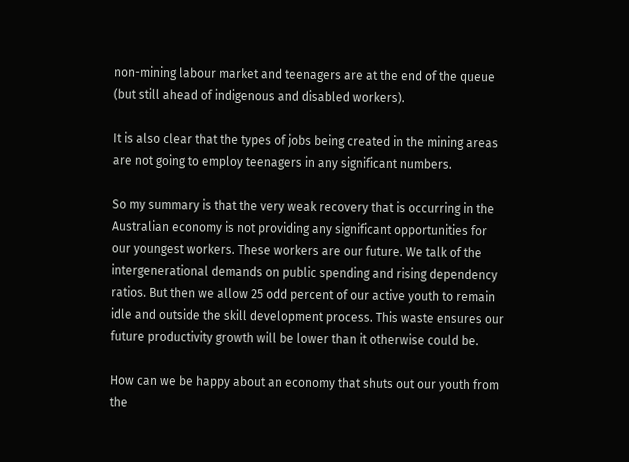non-mining labour market and teenagers are at the end of the queue (but still ahead of indigenous and disabled workers).

It is also clear that the types of jobs being created in the mining areas are not going to employ teenagers in any significant numbers.

So my summary is that the very weak recovery that is occurring in the Australian economy is not providing any significant opportunities for our youngest workers. These workers are our future. We talk of the intergenerational demands on public spending and rising dependency ratios. But then we allow 25 odd percent of our active youth to remain idle and outside the skill development process. This waste ensures our future productivity growth will be lower than it otherwise could be.

How can we be happy about an economy that shuts out our youth from the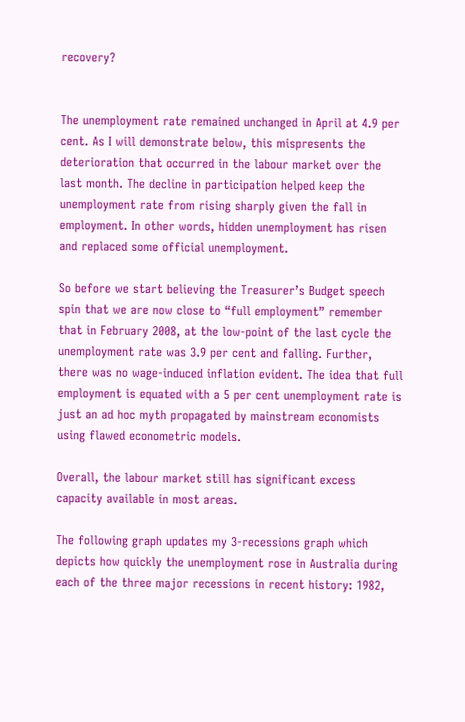recovery?


The unemployment rate remained unchanged in April at 4.9 per cent. As I will demonstrate below, this mispresents the deterioration that occurred in the labour market over the last month. The decline in participation helped keep the unemployment rate from rising sharply given the fall in employment. In other words, hidden unemployment has risen and replaced some official unemployment.

So before we start believing the Treasurer’s Budget speech spin that we are now close to “full employment” remember that in February 2008, at the low-point of the last cycle the unemployment rate was 3.9 per cent and falling. Further, there was no wage-induced inflation evident. The idea that full employment is equated with a 5 per cent unemployment rate is just an ad hoc myth propagated by mainstream economists using flawed econometric models.

Overall, the labour market still has significant excess capacity available in most areas.

The following graph updates my 3-recessions graph which depicts how quickly the unemployment rose in Australia during each of the three major recessions in recent history: 1982,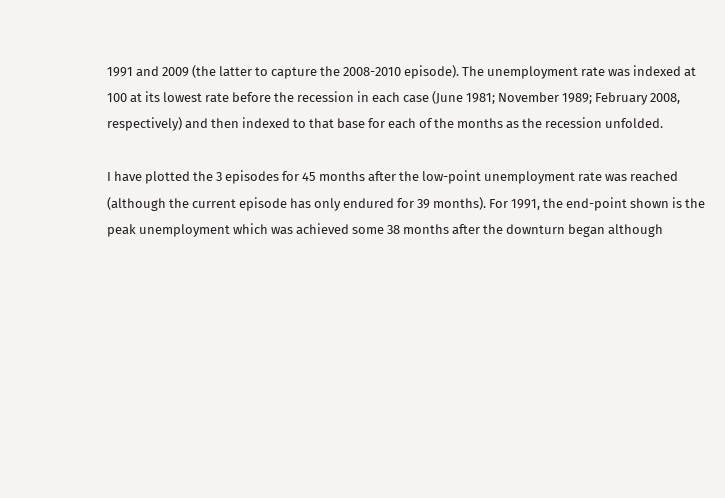1991 and 2009 (the latter to capture the 2008-2010 episode). The unemployment rate was indexed at 100 at its lowest rate before the recession in each case (June 1981; November 1989; February 2008, respectively) and then indexed to that base for each of the months as the recession unfolded.

I have plotted the 3 episodes for 45 months after the low-point unemployment rate was reached (although the current episode has only endured for 39 months). For 1991, the end-point shown is the peak unemployment which was achieved some 38 months after the downturn began although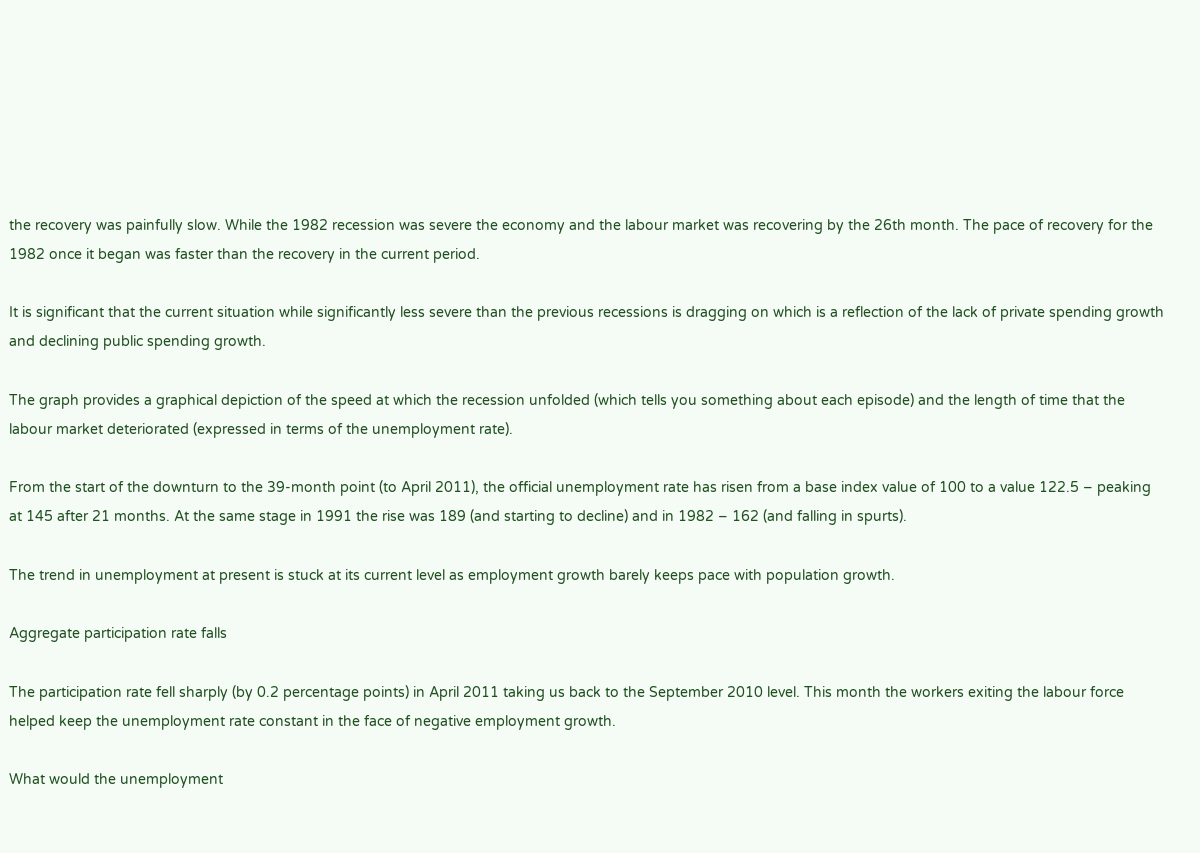the recovery was painfully slow. While the 1982 recession was severe the economy and the labour market was recovering by the 26th month. The pace of recovery for the 1982 once it began was faster than the recovery in the current period.

It is significant that the current situation while significantly less severe than the previous recessions is dragging on which is a reflection of the lack of private spending growth and declining public spending growth.

The graph provides a graphical depiction of the speed at which the recession unfolded (which tells you something about each episode) and the length of time that the labour market deteriorated (expressed in terms of the unemployment rate).

From the start of the downturn to the 39-month point (to April 2011), the official unemployment rate has risen from a base index value of 100 to a value 122.5 – peaking at 145 after 21 months. At the same stage in 1991 the rise was 189 (and starting to decline) and in 1982 – 162 (and falling in spurts).

The trend in unemployment at present is stuck at its current level as employment growth barely keeps pace with population growth.

Aggregate participation rate falls

The participation rate fell sharply (by 0.2 percentage points) in April 2011 taking us back to the September 2010 level. This month the workers exiting the labour force helped keep the unemployment rate constant in the face of negative employment growth.

What would the unemployment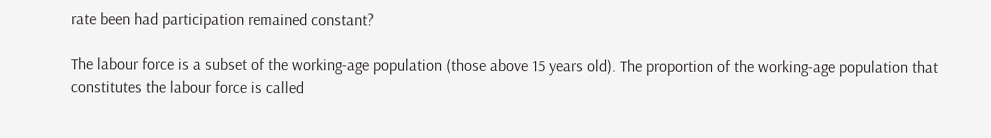rate been had participation remained constant?

The labour force is a subset of the working-age population (those above 15 years old). The proportion of the working-age population that constitutes the labour force is called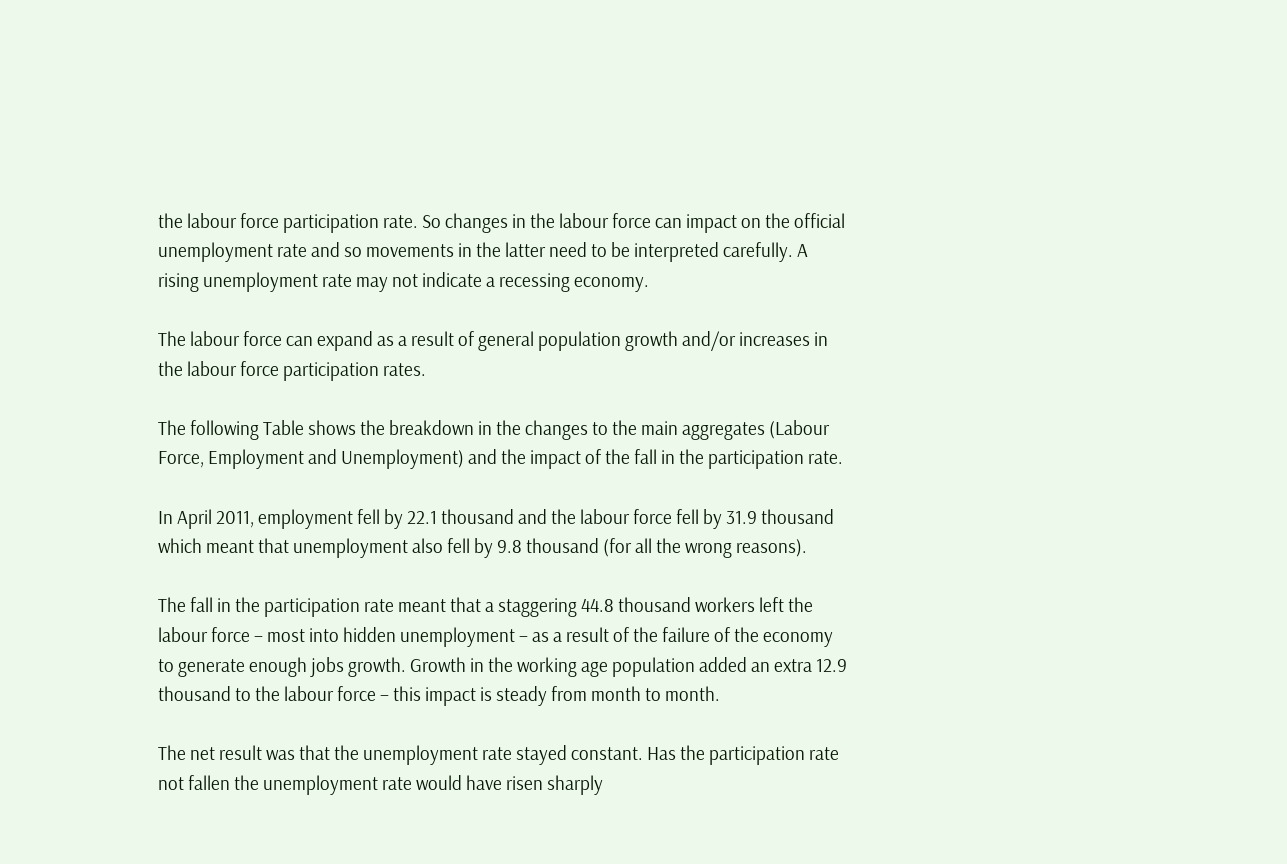the labour force participation rate. So changes in the labour force can impact on the official unemployment rate and so movements in the latter need to be interpreted carefully. A rising unemployment rate may not indicate a recessing economy.

The labour force can expand as a result of general population growth and/or increases in the labour force participation rates.

The following Table shows the breakdown in the changes to the main aggregates (Labour Force, Employment and Unemployment) and the impact of the fall in the participation rate.

In April 2011, employment fell by 22.1 thousand and the labour force fell by 31.9 thousand which meant that unemployment also fell by 9.8 thousand (for all the wrong reasons).

The fall in the participation rate meant that a staggering 44.8 thousand workers left the labour force – most into hidden unemployment – as a result of the failure of the economy to generate enough jobs growth. Growth in the working age population added an extra 12.9 thousand to the labour force – this impact is steady from month to month.

The net result was that the unemployment rate stayed constant. Has the participation rate not fallen the unemployment rate would have risen sharply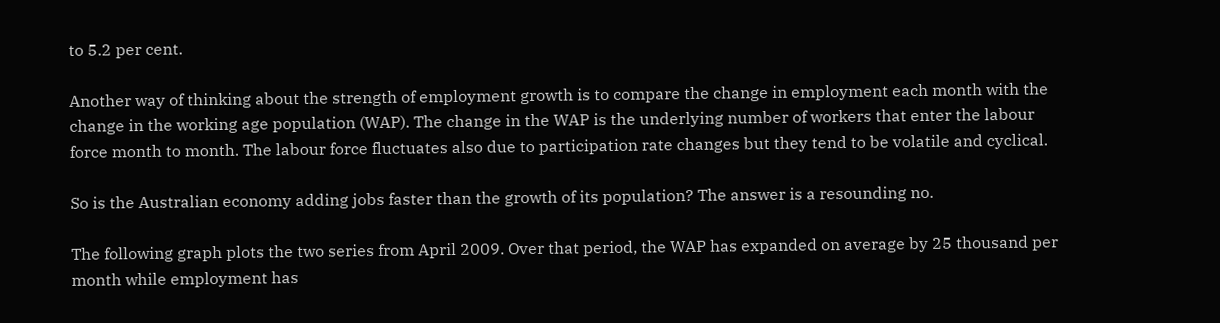to 5.2 per cent.

Another way of thinking about the strength of employment growth is to compare the change in employment each month with the change in the working age population (WAP). The change in the WAP is the underlying number of workers that enter the labour force month to month. The labour force fluctuates also due to participation rate changes but they tend to be volatile and cyclical.

So is the Australian economy adding jobs faster than the growth of its population? The answer is a resounding no.

The following graph plots the two series from April 2009. Over that period, the WAP has expanded on average by 25 thousand per month while employment has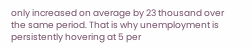only increased on average by 23 thousand over the same period. That is why unemployment is persistently hovering at 5 per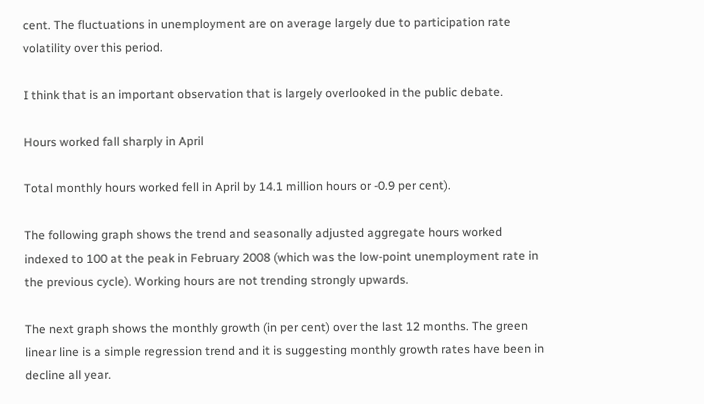cent. The fluctuations in unemployment are on average largely due to participation rate volatility over this period.

I think that is an important observation that is largely overlooked in the public debate.

Hours worked fall sharply in April

Total monthly hours worked fell in April by 14.1 million hours or -0.9 per cent).

The following graph shows the trend and seasonally adjusted aggregate hours worked indexed to 100 at the peak in February 2008 (which was the low-point unemployment rate in the previous cycle). Working hours are not trending strongly upwards.

The next graph shows the monthly growth (in per cent) over the last 12 months. The green linear line is a simple regression trend and it is suggesting monthly growth rates have been in decline all year.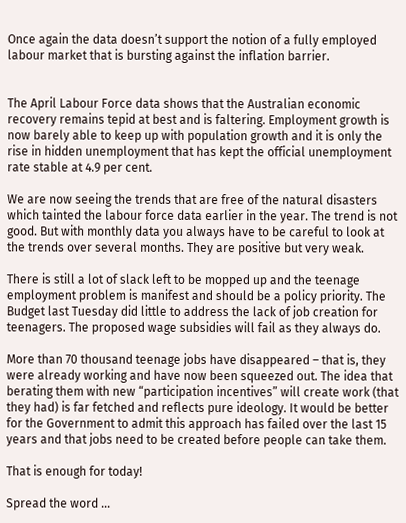Once again the data doesn’t support the notion of a fully employed labour market that is bursting against the inflation barrier.


The April Labour Force data shows that the Australian economic recovery remains tepid at best and is faltering. Employment growth is now barely able to keep up with population growth and it is only the rise in hidden unemployment that has kept the official unemployment rate stable at 4.9 per cent.

We are now seeing the trends that are free of the natural disasters which tainted the labour force data earlier in the year. The trend is not good. But with monthly data you always have to be careful to look at the trends over several months. They are positive but very weak.

There is still a lot of slack left to be mopped up and the teenage employment problem is manifest and should be a policy priority. The Budget last Tuesday did little to address the lack of job creation for teenagers. The proposed wage subsidies will fail as they always do.

More than 70 thousand teenage jobs have disappeared – that is, they were already working and have now been squeezed out. The idea that berating them with new “participation incentives” will create work (that they had) is far fetched and reflects pure ideology. It would be better for the Government to admit this approach has failed over the last 15 years and that jobs need to be created before people can take them.

That is enough for today!

Spread the word ...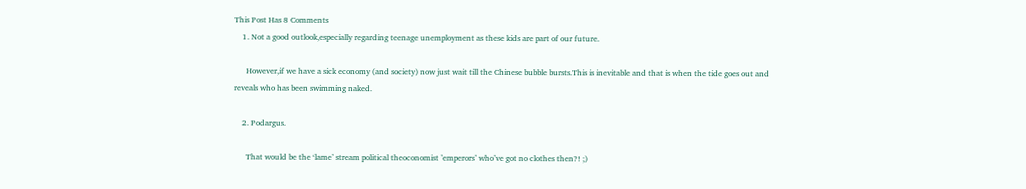This Post Has 8 Comments
    1. Not a good outlook,especially regarding teenage unemployment as these kids are part of our future.

      However,if we have a sick economy (and society) now just wait till the Chinese bubble bursts.This is inevitable and that is when the tide goes out and reveals who has been swimming naked.

    2. Podargus.

      That would be the ‘lame’ stream political theoconomist ’emperors’ who’ve got no clothes then?! ;)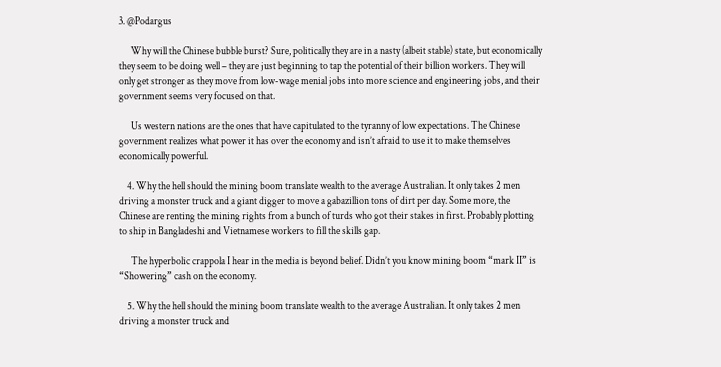3. @Podargus

      Why will the Chinese bubble burst? Sure, politically they are in a nasty (albeit stable) state, but economically they seem to be doing well – they are just beginning to tap the potential of their billion workers. They will only get stronger as they move from low-wage menial jobs into more science and engineering jobs, and their government seems very focused on that.

      Us western nations are the ones that have capitulated to the tyranny of low expectations. The Chinese government realizes what power it has over the economy and isn’t afraid to use it to make themselves economically powerful.

    4. Why the hell should the mining boom translate wealth to the average Australian. It only takes 2 men driving a monster truck and a giant digger to move a gabazillion tons of dirt per day. Some more, the Chinese are renting the mining rights from a bunch of turds who got their stakes in first. Probably plotting to ship in Bangladeshi and Vietnamese workers to fill the skills gap.

      The hyperbolic crappola I hear in the media is beyond belief. Didn’t you know mining boom “mark II” is “Showering” cash on the economy.

    5. Why the hell should the mining boom translate wealth to the average Australian. It only takes 2 men driving a monster truck and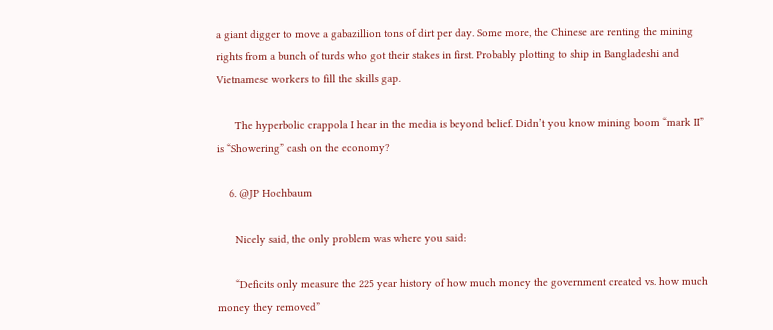a giant digger to move a gabazillion tons of dirt per day. Some more, the Chinese are renting the mining rights from a bunch of turds who got their stakes in first. Probably plotting to ship in Bangladeshi and Vietnamese workers to fill the skills gap.

      The hyperbolic crappola I hear in the media is beyond belief. Didn’t you know mining boom “mark II” is “Showering” cash on the economy?

    6. @JP Hochbaum

      Nicely said, the only problem was where you said:

      “Deficits only measure the 225 year history of how much money the government created vs. how much money they removed”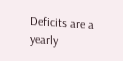Deficits are a yearly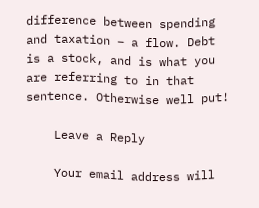difference between spending and taxation – a flow. Debt is a stock, and is what you are referring to in that sentence. Otherwise well put!

    Leave a Reply

    Your email address will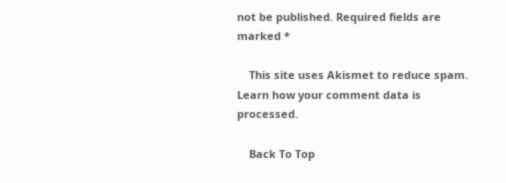not be published. Required fields are marked *

    This site uses Akismet to reduce spam. Learn how your comment data is processed.

    Back To Top